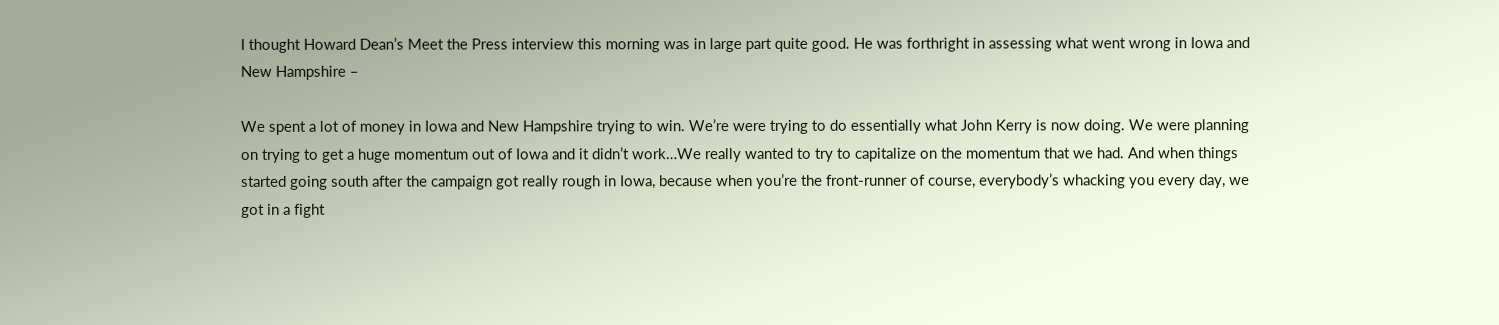I thought Howard Dean’s Meet the Press interview this morning was in large part quite good. He was forthright in assessing what went wrong in Iowa and New Hampshire –

We spent a lot of money in Iowa and New Hampshire trying to win. We’re were trying to do essentially what John Kerry is now doing. We were planning on trying to get a huge momentum out of Iowa and it didn’t work…We really wanted to try to capitalize on the momentum that we had. And when things started going south after the campaign got really rough in Iowa, because when you’re the front-runner of course, everybody’s whacking you every day, we got in a fight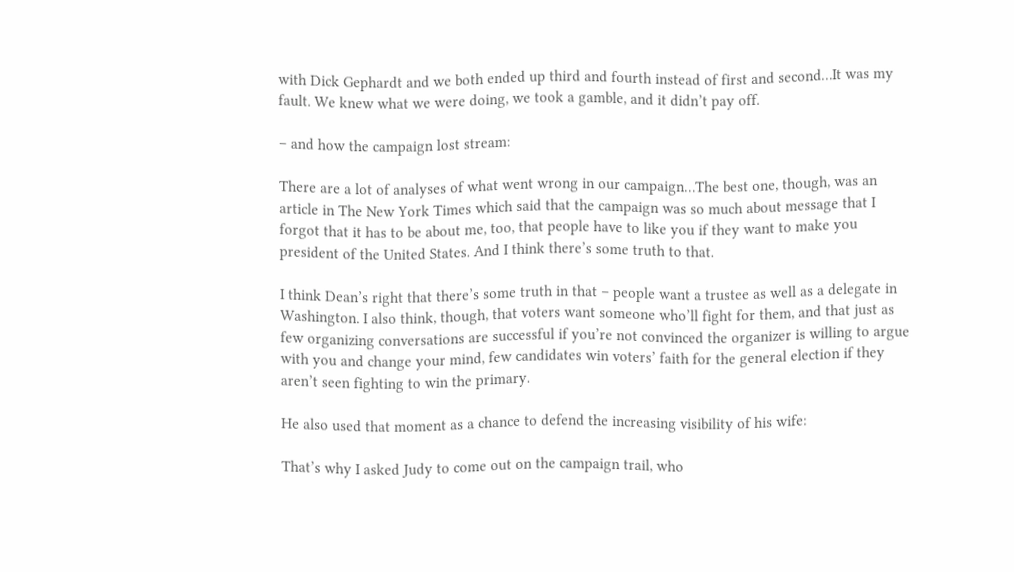with Dick Gephardt and we both ended up third and fourth instead of first and second…It was my fault. We knew what we were doing, we took a gamble, and it didn’t pay off.

– and how the campaign lost stream:

There are a lot of analyses of what went wrong in our campaign…The best one, though, was an article in The New York Times which said that the campaign was so much about message that I forgot that it has to be about me, too, that people have to like you if they want to make you president of the United States. And I think there’s some truth to that.

I think Dean’s right that there’s some truth in that – people want a trustee as well as a delegate in Washington. I also think, though, that voters want someone who’ll fight for them, and that just as few organizing conversations are successful if you’re not convinced the organizer is willing to argue with you and change your mind, few candidates win voters’ faith for the general election if they aren’t seen fighting to win the primary.

He also used that moment as a chance to defend the increasing visibility of his wife:

That’s why I asked Judy to come out on the campaign trail, who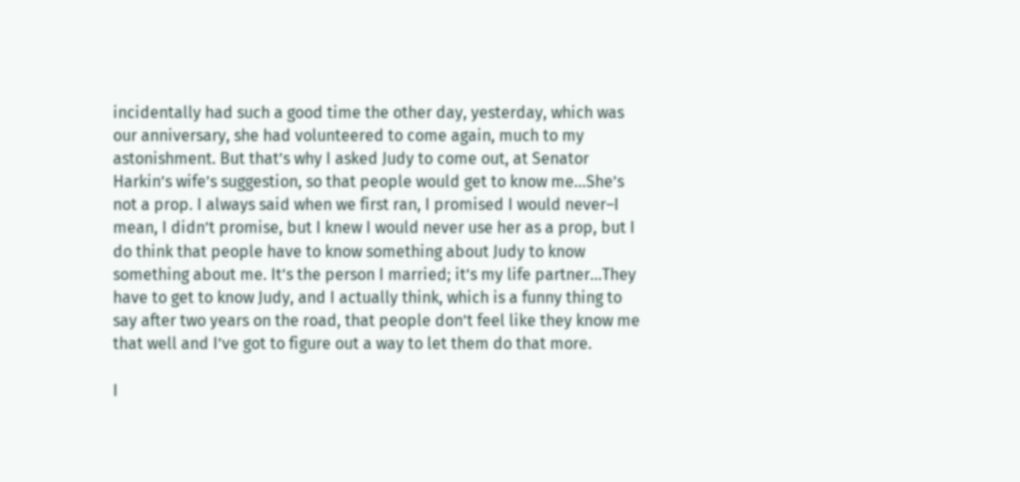incidentally had such a good time the other day, yesterday, which was our anniversary, she had volunteered to come again, much to my astonishment. But that’s why I asked Judy to come out, at Senator Harkin’s wife’s suggestion, so that people would get to know me…She’s not a prop. I always said when we first ran, I promised I would never–I mean, I didn’t promise, but I knew I would never use her as a prop, but I do think that people have to know something about Judy to know something about me. It’s the person I married; it’s my life partner…They have to get to know Judy, and I actually think, which is a funny thing to say after two years on the road, that people don’t feel like they know me that well and I’ve got to figure out a way to let them do that more.

I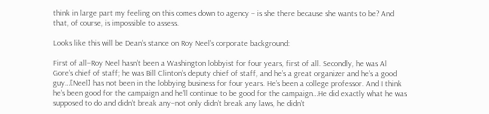think in large part my feeling on this comes down to agency – is she there because she wants to be? And that, of course, is impossible to assess.

Looks like this will be Dean’s stance on Roy Neel’s corporate background:

First of all–Roy Neel hasn’t been a Washington lobbyist for four years, first of all. Secondly, he was Al Gore’s chief of staff; he was Bill Clinton’s deputy chief of staff, and he’s a great organizer and he’s a good guy…[Neel] has not been in the lobbying business for four years. He’s been a college professor. And I think he’s been good for the campaign and he’ll continue to be good for the campaign…He did exactly what he was supposed to do and didn’t break any–not only didn’t break any laws, he didn’t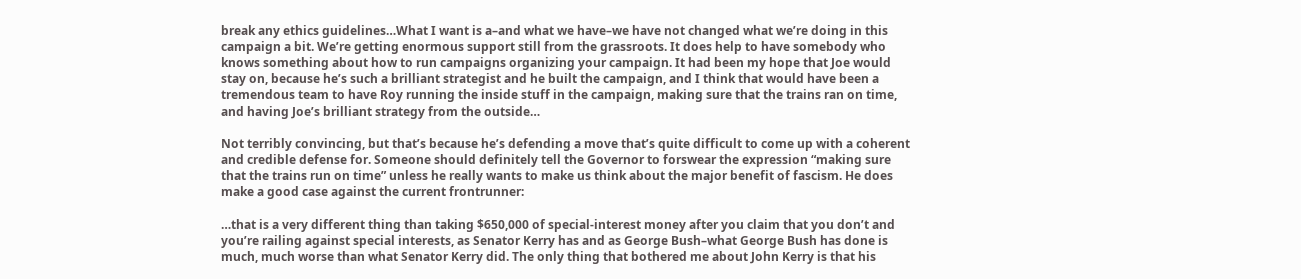break any ethics guidelines…What I want is a–and what we have–we have not changed what we’re doing in this campaign a bit. We’re getting enormous support still from the grassroots. It does help to have somebody who knows something about how to run campaigns organizing your campaign. It had been my hope that Joe would stay on, because he’s such a brilliant strategist and he built the campaign, and I think that would have been a tremendous team to have Roy running the inside stuff in the campaign, making sure that the trains ran on time, and having Joe’s brilliant strategy from the outside…

Not terribly convincing, but that’s because he’s defending a move that’s quite difficult to come up with a coherent and credible defense for. Someone should definitely tell the Governor to forswear the expression “making sure that the trains run on time” unless he really wants to make us think about the major benefit of fascism. He does make a good case against the current frontrunner:

…that is a very different thing than taking $650,000 of special-interest money after you claim that you don’t and you’re railing against special interests, as Senator Kerry has and as George Bush–what George Bush has done is much, much worse than what Senator Kerry did. The only thing that bothered me about John Kerry is that his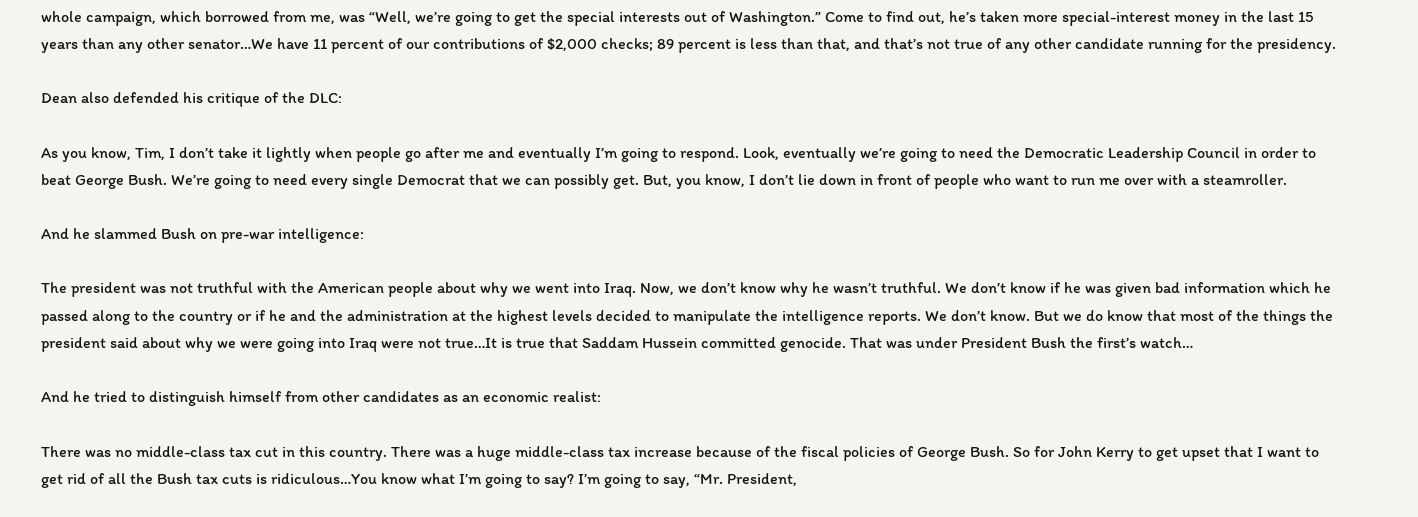whole campaign, which borrowed from me, was “Well, we’re going to get the special interests out of Washington.” Come to find out, he’s taken more special-interest money in the last 15 years than any other senator…We have 11 percent of our contributions of $2,000 checks; 89 percent is less than that, and that’s not true of any other candidate running for the presidency.

Dean also defended his critique of the DLC:

As you know, Tim, I don’t take it lightly when people go after me and eventually I’m going to respond. Look, eventually we’re going to need the Democratic Leadership Council in order to beat George Bush. We’re going to need every single Democrat that we can possibly get. But, you know, I don’t lie down in front of people who want to run me over with a steamroller.

And he slammed Bush on pre-war intelligence:

The president was not truthful with the American people about why we went into Iraq. Now, we don’t know why he wasn’t truthful. We don’t know if he was given bad information which he passed along to the country or if he and the administration at the highest levels decided to manipulate the intelligence reports. We don’t know. But we do know that most of the things the president said about why we were going into Iraq were not true…It is true that Saddam Hussein committed genocide. That was under President Bush the first’s watch…

And he tried to distinguish himself from other candidates as an economic realist:

There was no middle-class tax cut in this country. There was a huge middle-class tax increase because of the fiscal policies of George Bush. So for John Kerry to get upset that I want to get rid of all the Bush tax cuts is ridiculous…You know what I’m going to say? I’m going to say, “Mr. President,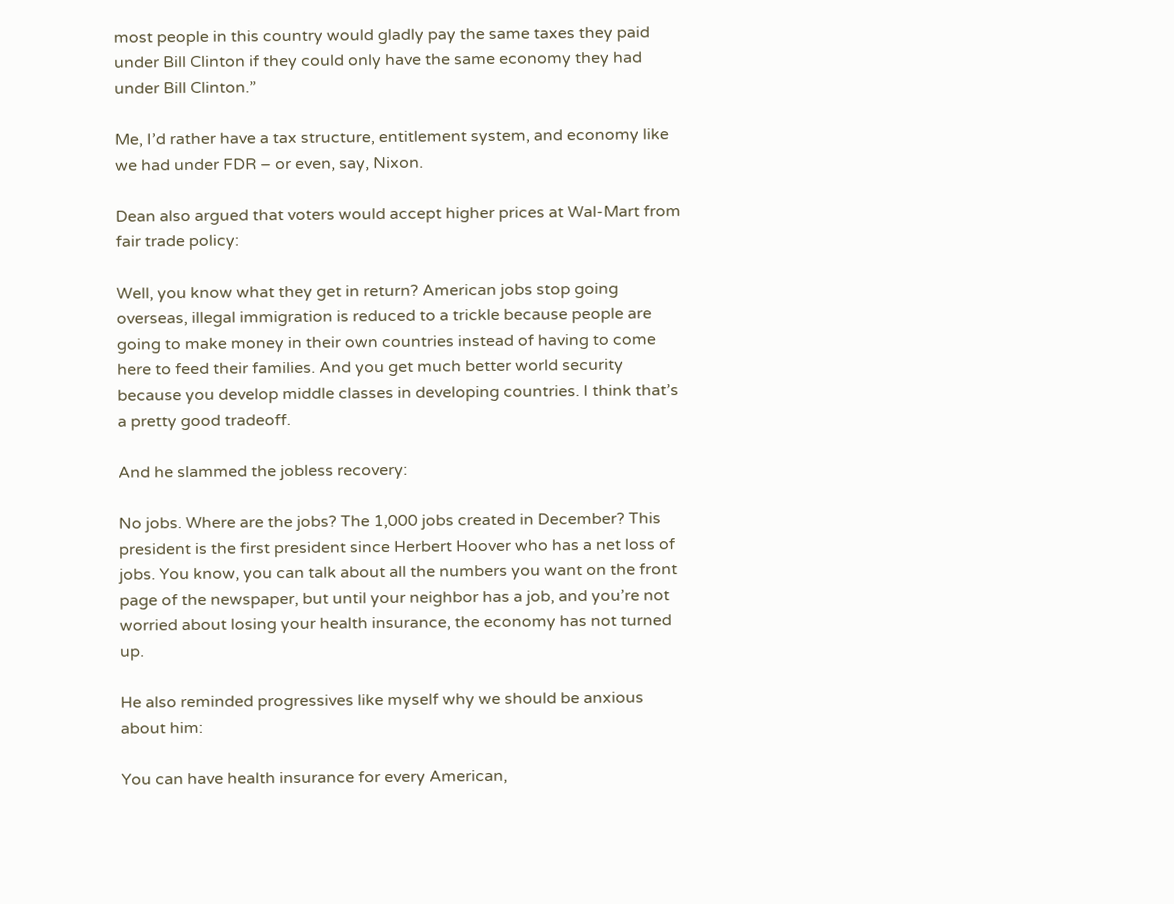most people in this country would gladly pay the same taxes they paid under Bill Clinton if they could only have the same economy they had under Bill Clinton.”

Me, I’d rather have a tax structure, entitlement system, and economy like we had under FDR – or even, say, Nixon.

Dean also argued that voters would accept higher prices at Wal-Mart from fair trade policy:

Well, you know what they get in return? American jobs stop going overseas, illegal immigration is reduced to a trickle because people are going to make money in their own countries instead of having to come here to feed their families. And you get much better world security because you develop middle classes in developing countries. I think that’s a pretty good tradeoff.

And he slammed the jobless recovery:

No jobs. Where are the jobs? The 1,000 jobs created in December? This president is the first president since Herbert Hoover who has a net loss of jobs. You know, you can talk about all the numbers you want on the front page of the newspaper, but until your neighbor has a job, and you’re not worried about losing your health insurance, the economy has not turned up.

He also reminded progressives like myself why we should be anxious about him:

You can have health insurance for every American,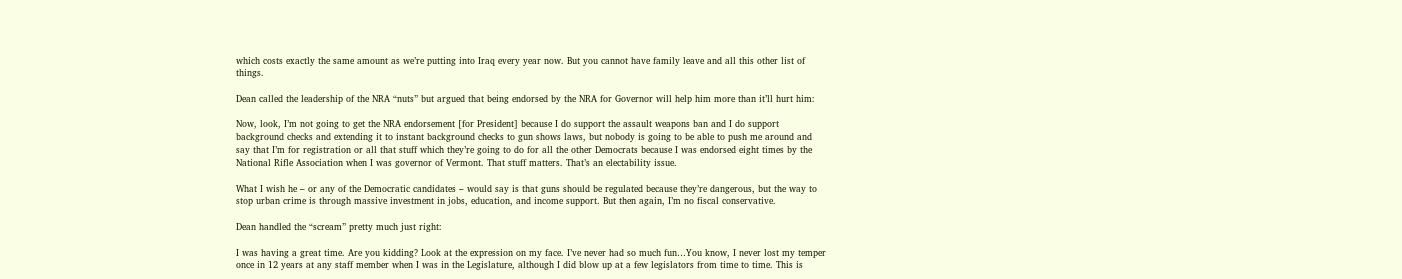which costs exactly the same amount as we’re putting into Iraq every year now. But you cannot have family leave and all this other list of things.

Dean called the leadership of the NRA “nuts” but argued that being endorsed by the NRA for Governor will help him more than it’ll hurt him:

Now, look, I’m not going to get the NRA endorsement [for President] because I do support the assault weapons ban and I do support background checks and extending it to instant background checks to gun shows laws, but nobody is going to be able to push me around and say that I’m for registration or all that stuff which they’re going to do for all the other Democrats because I was endorsed eight times by the National Rifle Association when I was governor of Vermont. That stuff matters. That’s an electability issue.

What I wish he – or any of the Democratic candidates – would say is that guns should be regulated because they’re dangerous, but the way to stop urban crime is through massive investment in jobs, education, and income support. But then again, I’m no fiscal conservative.

Dean handled the “scream” pretty much just right:

I was having a great time. Are you kidding? Look at the expression on my face. I’ve never had so much fun…You know, I never lost my temper once in 12 years at any staff member when I was in the Legislature, although I did blow up at a few legislators from time to time. This is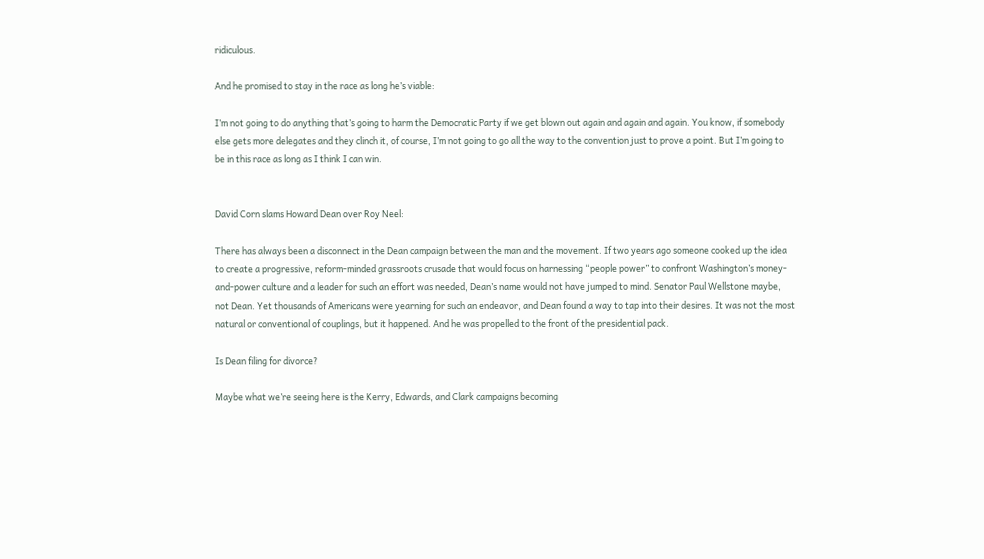ridiculous.

And he promised to stay in the race as long he’s viable:

I’m not going to do anything that’s going to harm the Democratic Party if we get blown out again and again and again. You know, if somebody else gets more delegates and they clinch it, of course, I’m not going to go all the way to the convention just to prove a point. But I’m going to be in this race as long as I think I can win.


David Corn slams Howard Dean over Roy Neel:

There has always been a disconnect in the Dean campaign between the man and the movement. If two years ago someone cooked up the idea to create a progressive, reform-minded grassroots crusade that would focus on harnessing “people power” to confront Washington’s money-and-power culture and a leader for such an effort was needed, Dean’s name would not have jumped to mind. Senator Paul Wellstone maybe, not Dean. Yet thousands of Americans were yearning for such an endeavor, and Dean found a way to tap into their desires. It was not the most natural or conventional of couplings, but it happened. And he was propelled to the front of the presidential pack.

Is Dean filing for divorce?

Maybe what we’re seeing here is the Kerry, Edwards, and Clark campaigns becoming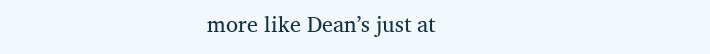more like Dean’s just at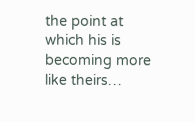the point at which his is becoming more like theirs…